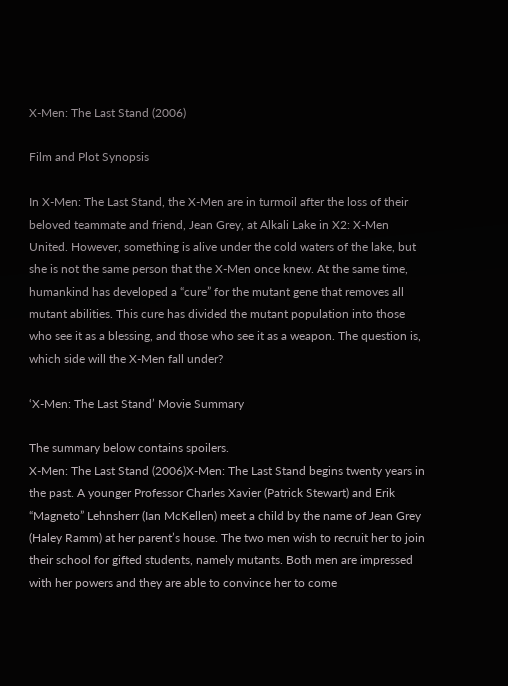X-Men: The Last Stand (2006)

Film and Plot Synopsis

In X-Men: The Last Stand, the X-Men are in turmoil after the loss of their beloved teammate and friend, Jean Grey, at Alkali Lake in X2: X-Men United. However, something is alive under the cold waters of the lake, but she is not the same person that the X-Men once knew. At the same time, humankind has developed a “cure” for the mutant gene that removes all mutant abilities. This cure has divided the mutant population into those who see it as a blessing, and those who see it as a weapon. The question is, which side will the X-Men fall under?

‘X-Men: The Last Stand’ Movie Summary

The summary below contains spoilers.
X-Men: The Last Stand (2006)X-Men: The Last Stand begins twenty years in the past. A younger Professor Charles Xavier (Patrick Stewart) and Erik “Magneto” Lehnsherr (Ian McKellen) meet a child by the name of Jean Grey (Haley Ramm) at her parent’s house. The two men wish to recruit her to join their school for gifted students, namely mutants. Both men are impressed with her powers and they are able to convince her to come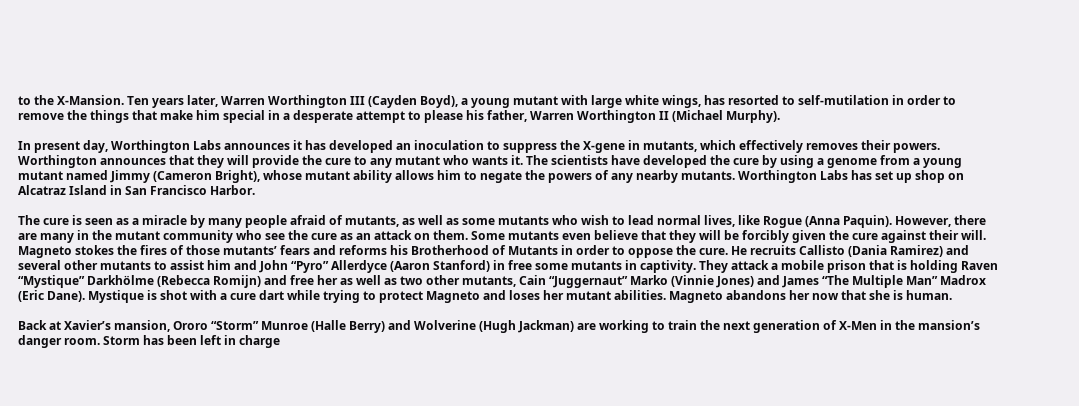to the X-Mansion. Ten years later, Warren Worthington III (Cayden Boyd), a young mutant with large white wings, has resorted to self-mutilation in order to remove the things that make him special in a desperate attempt to please his father, Warren Worthington II (Michael Murphy).

In present day, Worthington Labs announces it has developed an inoculation to suppress the X-gene in mutants, which effectively removes their powers. Worthington announces that they will provide the cure to any mutant who wants it. The scientists have developed the cure by using a genome from a young mutant named Jimmy (Cameron Bright), whose mutant ability allows him to negate the powers of any nearby mutants. Worthington Labs has set up shop on Alcatraz Island in San Francisco Harbor.

The cure is seen as a miracle by many people afraid of mutants, as well as some mutants who wish to lead normal lives, like Rogue (Anna Paquin). However, there are many in the mutant community who see the cure as an attack on them. Some mutants even believe that they will be forcibly given the cure against their will. Magneto stokes the fires of those mutants’ fears and reforms his Brotherhood of Mutants in order to oppose the cure. He recruits Callisto (Dania Ramirez) and several other mutants to assist him and John “Pyro” Allerdyce (Aaron Stanford) in free some mutants in captivity. They attack a mobile prison that is holding Raven “Mystique” Darkhölme (Rebecca Romijn) and free her as well as two other mutants, Cain “Juggernaut” Marko (Vinnie Jones) and James “The Multiple Man” Madrox (Eric Dane). Mystique is shot with a cure dart while trying to protect Magneto and loses her mutant abilities. Magneto abandons her now that she is human.

Back at Xavier’s mansion, Ororo “Storm” Munroe (Halle Berry) and Wolverine (Hugh Jackman) are working to train the next generation of X-Men in the mansion’s danger room. Storm has been left in charge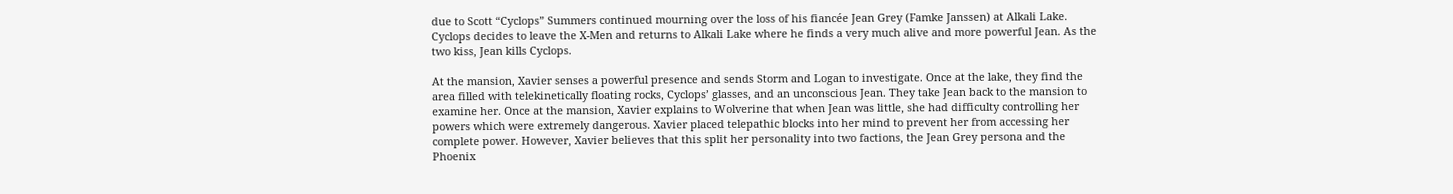due to Scott “Cyclops” Summers continued mourning over the loss of his fiancée Jean Grey (Famke Janssen) at Alkali Lake. Cyclops decides to leave the X-Men and returns to Alkali Lake where he finds a very much alive and more powerful Jean. As the two kiss, Jean kills Cyclops.

At the mansion, Xavier senses a powerful presence and sends Storm and Logan to investigate. Once at the lake, they find the area filled with telekinetically floating rocks, Cyclops’ glasses, and an unconscious Jean. They take Jean back to the mansion to examine her. Once at the mansion, Xavier explains to Wolverine that when Jean was little, she had difficulty controlling her powers which were extremely dangerous. Xavier placed telepathic blocks into her mind to prevent her from accessing her complete power. However, Xavier believes that this split her personality into two factions, the Jean Grey persona and the Phoenix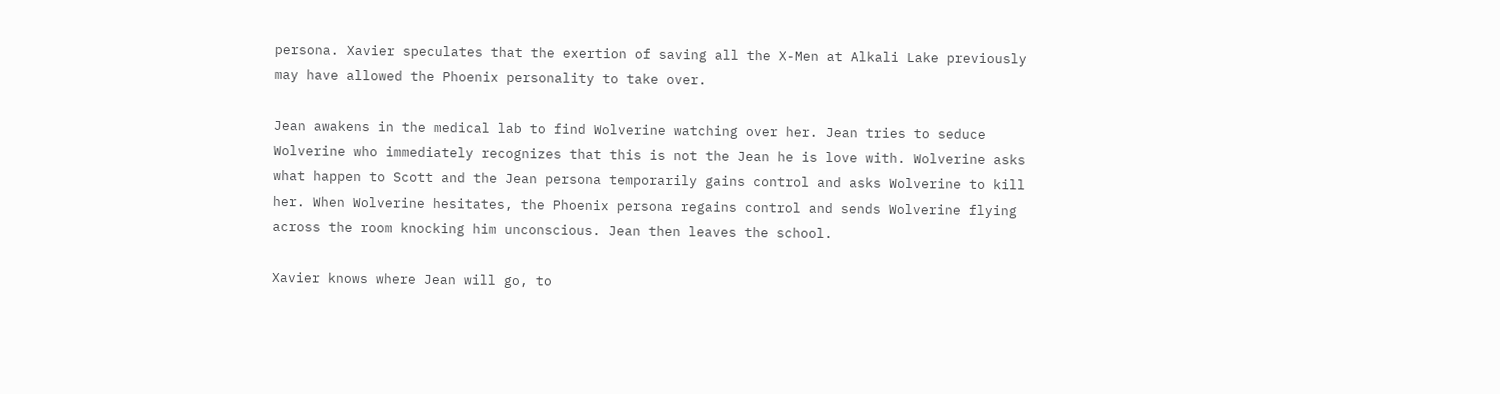persona. Xavier speculates that the exertion of saving all the X-Men at Alkali Lake previously may have allowed the Phoenix personality to take over.

Jean awakens in the medical lab to find Wolverine watching over her. Jean tries to seduce Wolverine who immediately recognizes that this is not the Jean he is love with. Wolverine asks what happen to Scott and the Jean persona temporarily gains control and asks Wolverine to kill her. When Wolverine hesitates, the Phoenix persona regains control and sends Wolverine flying across the room knocking him unconscious. Jean then leaves the school.

Xavier knows where Jean will go, to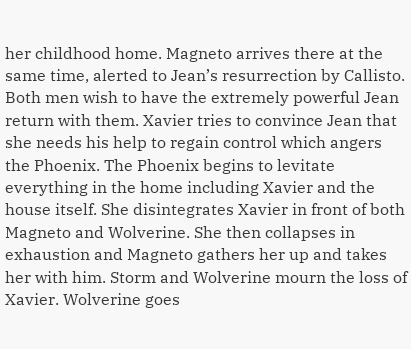her childhood home. Magneto arrives there at the same time, alerted to Jean’s resurrection by Callisto. Both men wish to have the extremely powerful Jean return with them. Xavier tries to convince Jean that she needs his help to regain control which angers the Phoenix. The Phoenix begins to levitate everything in the home including Xavier and the house itself. She disintegrates Xavier in front of both Magneto and Wolverine. She then collapses in exhaustion and Magneto gathers her up and takes her with him. Storm and Wolverine mourn the loss of Xavier. Wolverine goes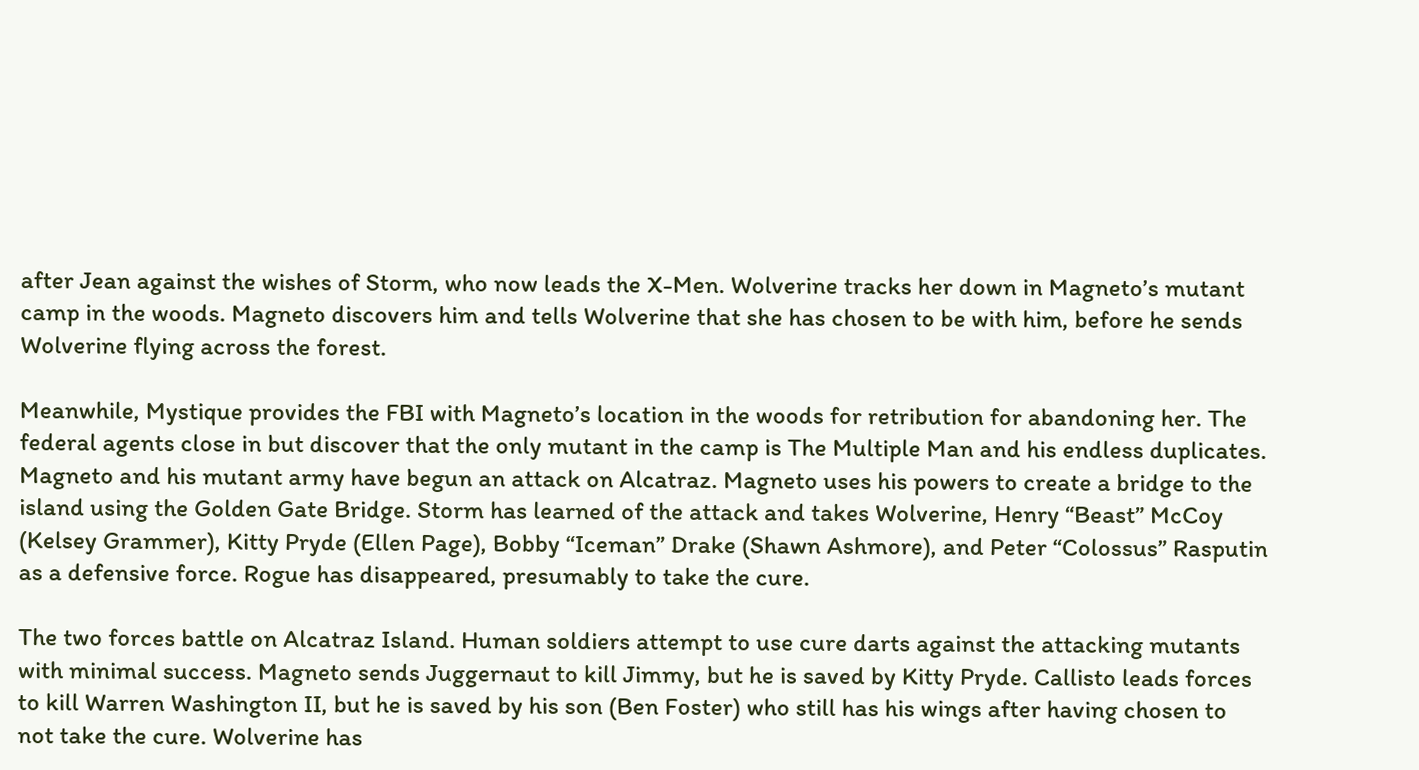after Jean against the wishes of Storm, who now leads the X-Men. Wolverine tracks her down in Magneto’s mutant camp in the woods. Magneto discovers him and tells Wolverine that she has chosen to be with him, before he sends Wolverine flying across the forest.

Meanwhile, Mystique provides the FBI with Magneto’s location in the woods for retribution for abandoning her. The federal agents close in but discover that the only mutant in the camp is The Multiple Man and his endless duplicates. Magneto and his mutant army have begun an attack on Alcatraz. Magneto uses his powers to create a bridge to the island using the Golden Gate Bridge. Storm has learned of the attack and takes Wolverine, Henry “Beast” McCoy (Kelsey Grammer), Kitty Pryde (Ellen Page), Bobby “Iceman” Drake (Shawn Ashmore), and Peter “Colossus” Rasputin as a defensive force. Rogue has disappeared, presumably to take the cure.

The two forces battle on Alcatraz Island. Human soldiers attempt to use cure darts against the attacking mutants with minimal success. Magneto sends Juggernaut to kill Jimmy, but he is saved by Kitty Pryde. Callisto leads forces to kill Warren Washington II, but he is saved by his son (Ben Foster) who still has his wings after having chosen to not take the cure. Wolverine has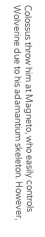Colossus throw him at Magneto, who easily controls Wolverine due to his adamantium skeleton. However,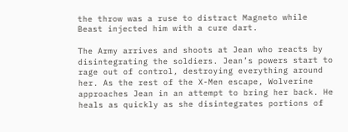the throw was a ruse to distract Magneto while Beast injected him with a cure dart.

The Army arrives and shoots at Jean who reacts by disintegrating the soldiers. Jean’s powers start to rage out of control, destroying everything around her. As the rest of the X-Men escape, Wolverine approaches Jean in an attempt to bring her back. He heals as quickly as she disintegrates portions of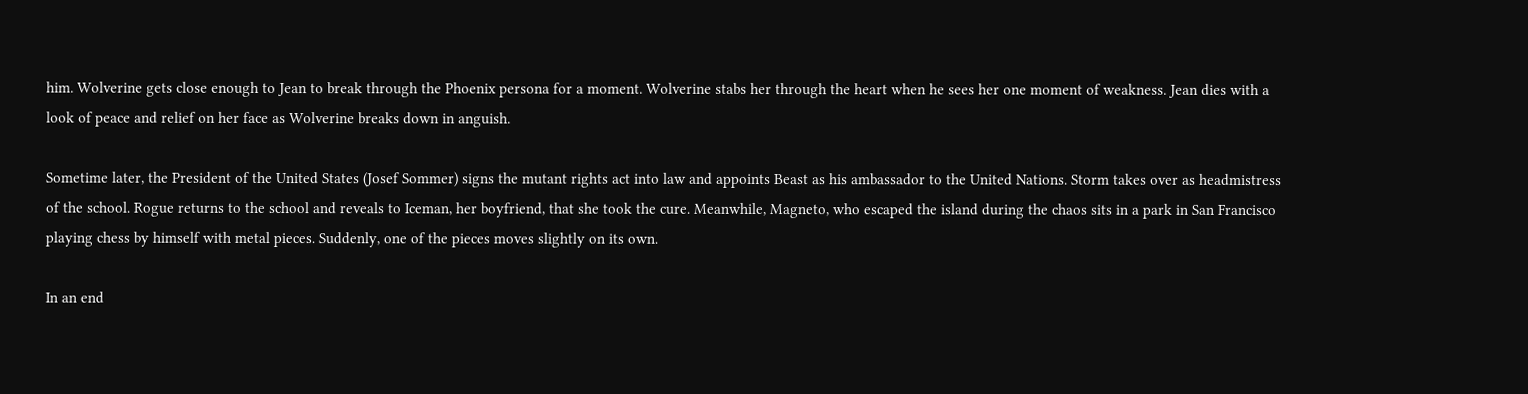him. Wolverine gets close enough to Jean to break through the Phoenix persona for a moment. Wolverine stabs her through the heart when he sees her one moment of weakness. Jean dies with a look of peace and relief on her face as Wolverine breaks down in anguish.

Sometime later, the President of the United States (Josef Sommer) signs the mutant rights act into law and appoints Beast as his ambassador to the United Nations. Storm takes over as headmistress of the school. Rogue returns to the school and reveals to Iceman, her boyfriend, that she took the cure. Meanwhile, Magneto, who escaped the island during the chaos sits in a park in San Francisco playing chess by himself with metal pieces. Suddenly, one of the pieces moves slightly on its own.

In an end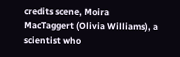credits scene, Moira MacTaggert (Olivia Williams), a scientist who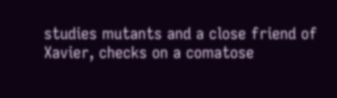studies mutants and a close friend of Xavier, checks on a comatose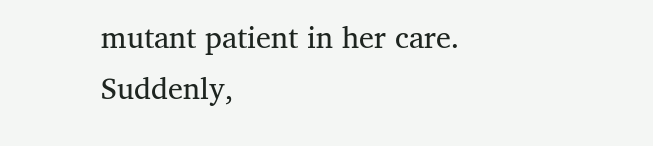mutant patient in her care. Suddenly,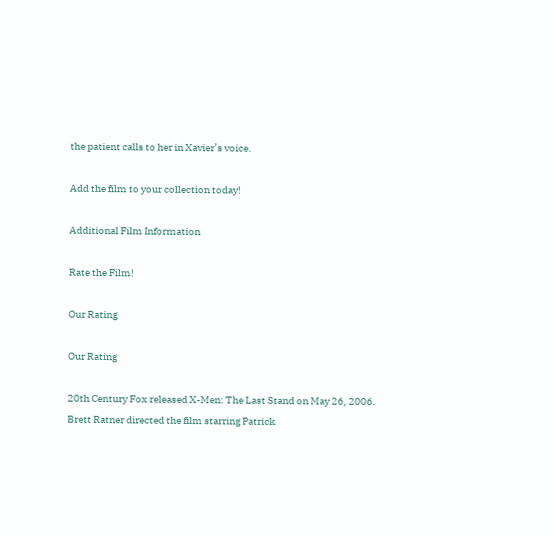the patient calls to her in Xavier’s voice.

Add the film to your collection today!

Additional Film Information

Rate the Film!

Our Rating

Our Rating

20th Century Fox released X-Men: The Last Stand on May 26, 2006. Brett Ratner directed the film starring Patrick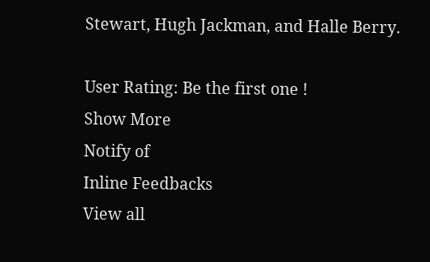Stewart, Hugh Jackman, and Halle Berry.

User Rating: Be the first one !
Show More
Notify of
Inline Feedbacks
View all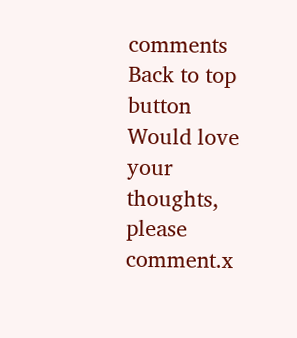comments
Back to top button
Would love your thoughts, please comment.x